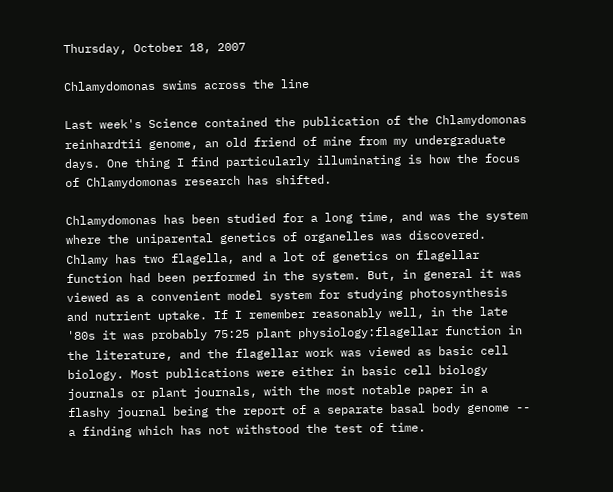Thursday, October 18, 2007

Chlamydomonas swims across the line

Last week's Science contained the publication of the Chlamydomonas reinhardtii genome, an old friend of mine from my undergraduate days. One thing I find particularly illuminating is how the focus of Chlamydomonas research has shifted.

Chlamydomonas has been studied for a long time, and was the system where the uniparental genetics of organelles was discovered. Chlamy has two flagella, and a lot of genetics on flagellar function had been performed in the system. But, in general it was viewed as a convenient model system for studying photosynthesis and nutrient uptake. If I remember reasonably well, in the late '80s it was probably 75:25 plant physiology:flagellar function in the literature, and the flagellar work was viewed as basic cell biology. Most publications were either in basic cell biology journals or plant journals, with the most notable paper in a flashy journal being the report of a separate basal body genome -- a finding which has not withstood the test of time.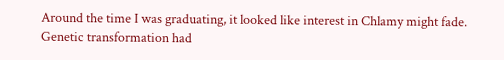Around the time I was graduating, it looked like interest in Chlamy might fade. Genetic transformation had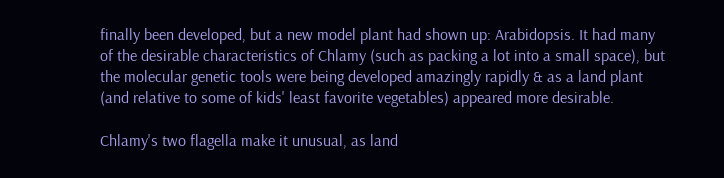finally been developed, but a new model plant had shown up: Arabidopsis. It had many of the desirable characteristics of Chlamy (such as packing a lot into a small space), but the molecular genetic tools were being developed amazingly rapidly & as a land plant (and relative to some of kids' least favorite vegetables) appeared more desirable.

Chlamy's two flagella make it unusual, as land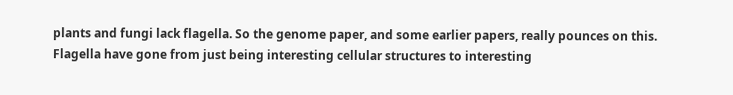plants and fungi lack flagella. So the genome paper, and some earlier papers, really pounces on this. Flagella have gone from just being interesting cellular structures to interesting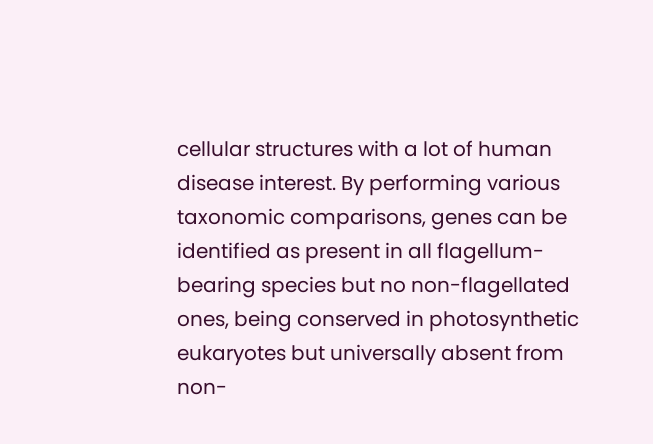cellular structures with a lot of human disease interest. By performing various taxonomic comparisons, genes can be identified as present in all flagellum-bearing species but no non-flagellated ones, being conserved in photosynthetic eukaryotes but universally absent from non-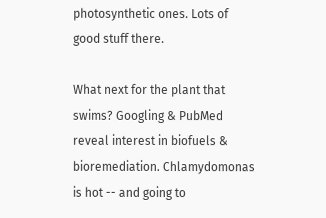photosynthetic ones. Lots of good stuff there.

What next for the plant that swims? Googling & PubMed reveal interest in biofuels & bioremediation. Chlamydomonas is hot -- and going to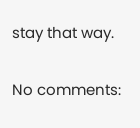stay that way.

No comments: